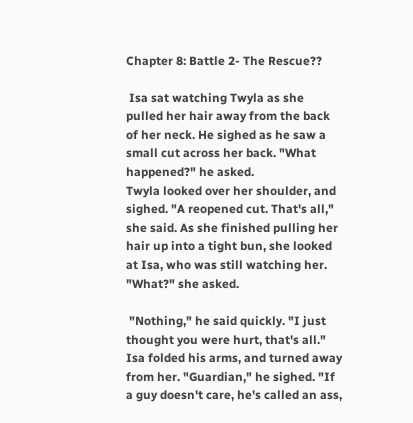Chapter 8: Battle 2- The Rescue??

 Isa sat watching Twyla as she pulled her hair away from the back of her neck. He sighed as he saw a small cut across her back. "What happened?" he asked.
Twyla looked over her shoulder, and sighed. "A reopened cut. That's all," she said. As she finished pulling her hair up into a tight bun, she looked at Isa, who was still watching her. "What?" she asked.

 "Nothing," he said quickly. "I just thought you were hurt, that's all." Isa folded his arms, and turned away from her. "Guardian," he sighed. "If a guy doesn't care, he's called an ass,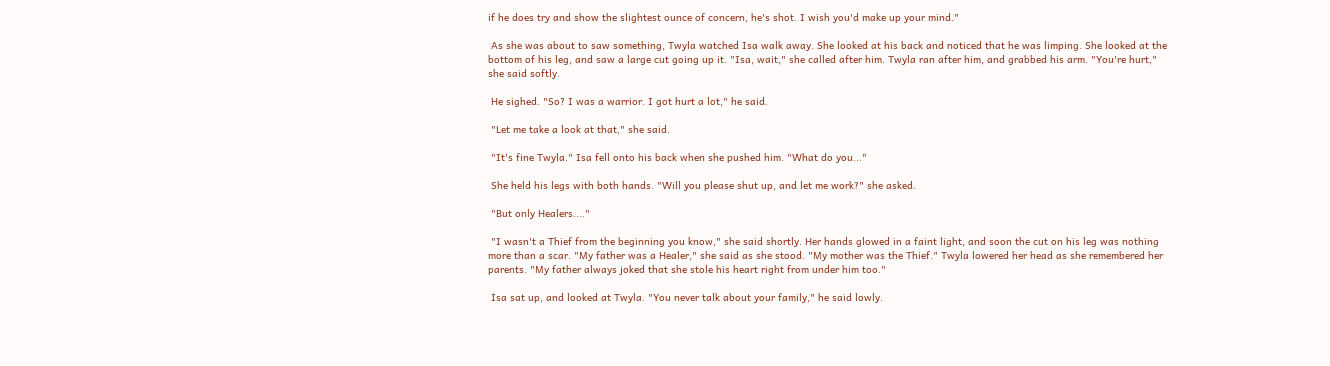if he does try and show the slightest ounce of concern, he's shot. I wish you'd make up your mind."

 As she was about to saw something, Twyla watched Isa walk away. She looked at his back and noticed that he was limping. She looked at the bottom of his leg, and saw a large cut going up it. "Isa, wait," she called after him. Twyla ran after him, and grabbed his arm. "You're hurt," she said softly.

 He sighed. "So? I was a warrior. I got hurt a lot," he said.

 "Let me take a look at that," she said.

 "It's fine Twyla." Isa fell onto his back when she pushed him. "What do you..."

 She held his legs with both hands. "Will you please shut up, and let me work?" she asked.

 "But only Healers...."

 "I wasn't a Thief from the beginning you know," she said shortly. Her hands glowed in a faint light, and soon the cut on his leg was nothing more than a scar. "My father was a Healer," she said as she stood. "My mother was the Thief." Twyla lowered her head as she remembered her parents. "My father always joked that she stole his heart right from under him too."

 Isa sat up, and looked at Twyla. "You never talk about your family," he said lowly.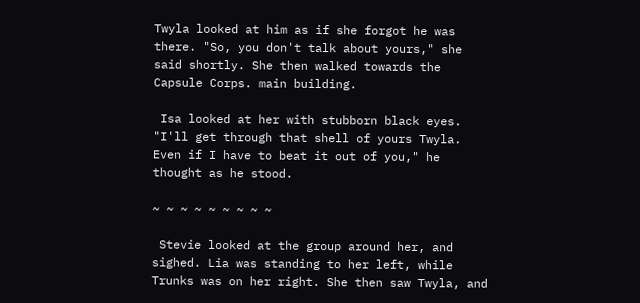Twyla looked at him as if she forgot he was there. "So, you don't talk about yours," she said shortly. She then walked towards the Capsule Corps. main building.

 Isa looked at her with stubborn black eyes. "I'll get through that shell of yours Twyla. Even if I have to beat it out of you," he thought as he stood.

~ ~ ~ ~ ~ ~ ~ ~ ~

 Stevie looked at the group around her, and sighed. Lia was standing to her left, while Trunks was on her right. She then saw Twyla, and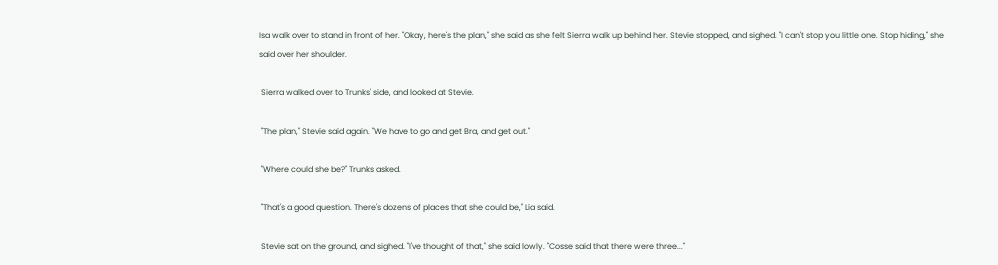Isa walk over to stand in front of her. "Okay, here's the plan," she said as she felt Sierra walk up behind her. Stevie stopped, and sighed. "I can't stop you little one. Stop hiding," she said over her shoulder.

 Sierra walked over to Trunks' side, and looked at Stevie.

 "The plan," Stevie said again. "We have to go and get Bra, and get out."

 "Where could she be?" Trunks asked.

 "That's a good question. There's dozens of places that she could be," Lia said.

 Stevie sat on the ground, and sighed. "I've thought of that," she said lowly. "Cosse said that there were three..."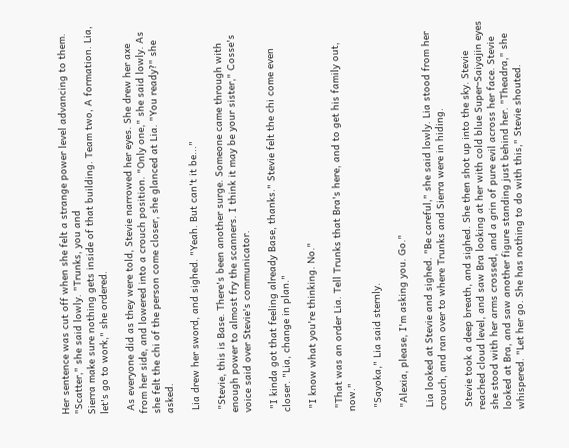Her sentence was cut off when she felt a strange power level advancing to them. "Scatter," she said lowly. "Trunks, you and
Sierra make sure nothing gets inside of that building. Team two, A formation. Lia, let's go to work," she ordered.

 As everyone did as they were told, Stevie narrowed her eyes. She drew her axe from her side, and lowered into a crouch position. "Only one," she said lowly. As she felt the chi of the person come closer, she glanced at Lia. "You ready?" she asked.

 Lia drew her sword, and sighed. "Yeah. But can't it be..."

 "Stevie, this is Base. There's been another surge. Someone came through with enough power to almost fry the scanners. I think it may be your sister," Cosse's voice said over Stevie's communicator.

 "I kinda got that feeling already Base, thanks." Stevie felt the chi come even closer. "Lia, change in plan."

 "I know what you're thinking. No."

 "That was an order Lia. Tell Trunks that Bra's here, and to get his family out, now."

 "Sayoka," Lia said sternly.

 "Alexia, please, I'm asking you. Go."

 Lia looked at Stevie and sighed. "Be careful," she said lowly. Lia stood from her crouch, and ran over to where Trunks and Sierra were in hiding.

 Stevie took a deep breath, and sighed. She then shot up into the sky. Stevie reached cloud level, and saw Bra looking at her with cold blue Super-Saiyajin eyes she stood with her arms crossed, and a grin of pure evil across her face. Stevie looked at Bra, and saw another figure standing just behind her. "Theadra," she whispered. "Let her go. She has nothing to do with this," Stevie shouted.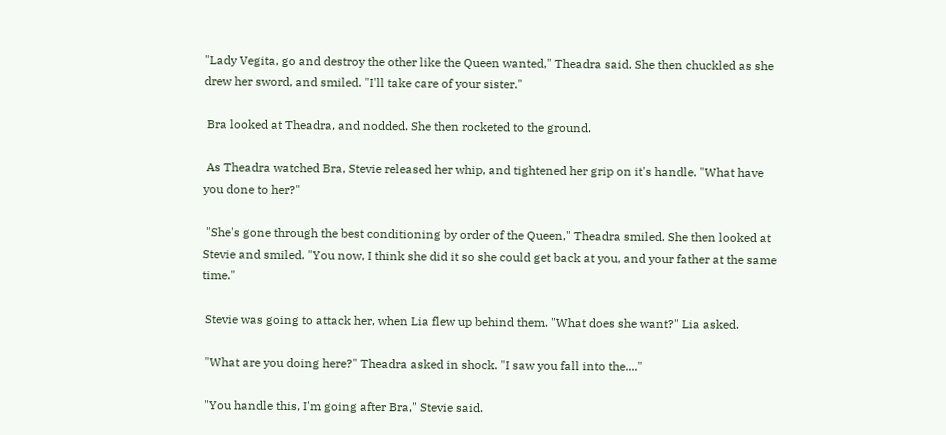"Lady Vegita, go and destroy the other like the Queen wanted," Theadra said. She then chuckled as she drew her sword, and smiled. "I'll take care of your sister."

 Bra looked at Theadra, and nodded. She then rocketed to the ground.

 As Theadra watched Bra, Stevie released her whip, and tightened her grip on it's handle. "What have you done to her?"

 "She's gone through the best conditioning by order of the Queen," Theadra smiled. She then looked at Stevie and smiled. "You now, I think she did it so she could get back at you, and your father at the same time."

 Stevie was going to attack her, when Lia flew up behind them. "What does she want?" Lia asked.

 "What are you doing here?" Theadra asked in shock. "I saw you fall into the...."

 "You handle this, I'm going after Bra," Stevie said.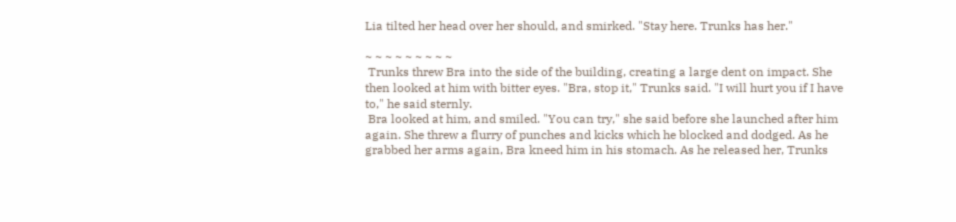Lia tilted her head over her should, and smirked. "Stay here. Trunks has her."

~ ~ ~ ~ ~ ~ ~ ~ ~
 Trunks threw Bra into the side of the building, creating a large dent on impact. She then looked at him with bitter eyes. "Bra, stop it," Trunks said. "I will hurt you if I have to," he said sternly.
 Bra looked at him, and smiled. "You can try," she said before she launched after him again. She threw a flurry of punches and kicks which he blocked and dodged. As he grabbed her arms again, Bra kneed him in his stomach. As he released her, Trunks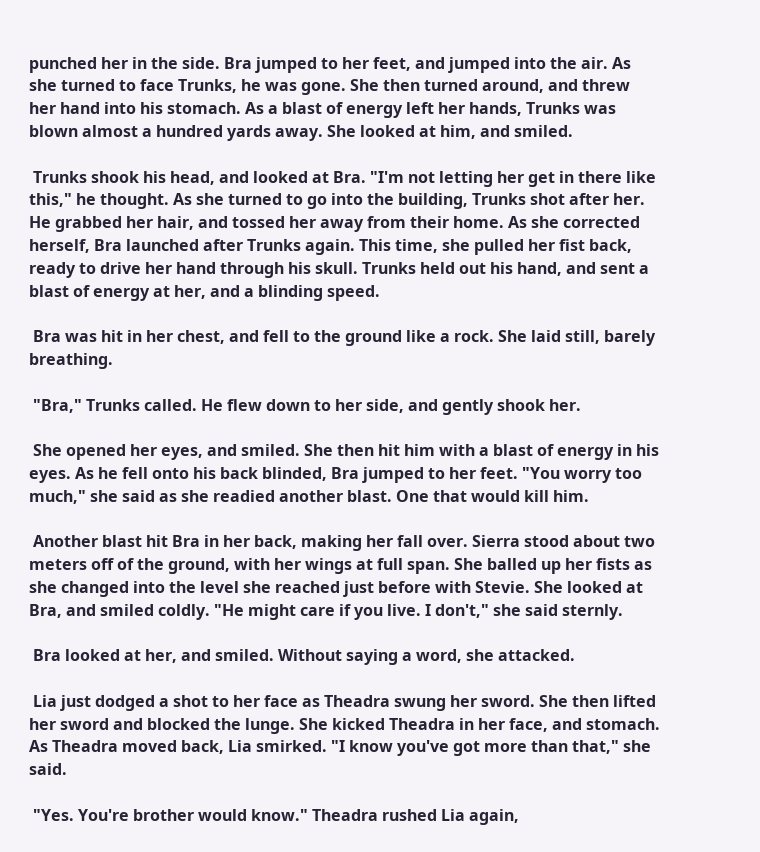punched her in the side. Bra jumped to her feet, and jumped into the air. As she turned to face Trunks, he was gone. She then turned around, and threw her hand into his stomach. As a blast of energy left her hands, Trunks was blown almost a hundred yards away. She looked at him, and smiled.

 Trunks shook his head, and looked at Bra. "I'm not letting her get in there like this," he thought. As she turned to go into the building, Trunks shot after her. He grabbed her hair, and tossed her away from their home. As she corrected herself, Bra launched after Trunks again. This time, she pulled her fist back, ready to drive her hand through his skull. Trunks held out his hand, and sent a blast of energy at her, and a blinding speed.

 Bra was hit in her chest, and fell to the ground like a rock. She laid still, barely breathing.

 "Bra," Trunks called. He flew down to her side, and gently shook her.

 She opened her eyes, and smiled. She then hit him with a blast of energy in his eyes. As he fell onto his back blinded, Bra jumped to her feet. "You worry too much," she said as she readied another blast. One that would kill him.

 Another blast hit Bra in her back, making her fall over. Sierra stood about two meters off of the ground, with her wings at full span. She balled up her fists as she changed into the level she reached just before with Stevie. She looked at Bra, and smiled coldly. "He might care if you live. I don't," she said sternly.

 Bra looked at her, and smiled. Without saying a word, she attacked.

 Lia just dodged a shot to her face as Theadra swung her sword. She then lifted her sword and blocked the lunge. She kicked Theadra in her face, and stomach. As Theadra moved back, Lia smirked. "I know you've got more than that," she said.

 "Yes. You're brother would know." Theadra rushed Lia again,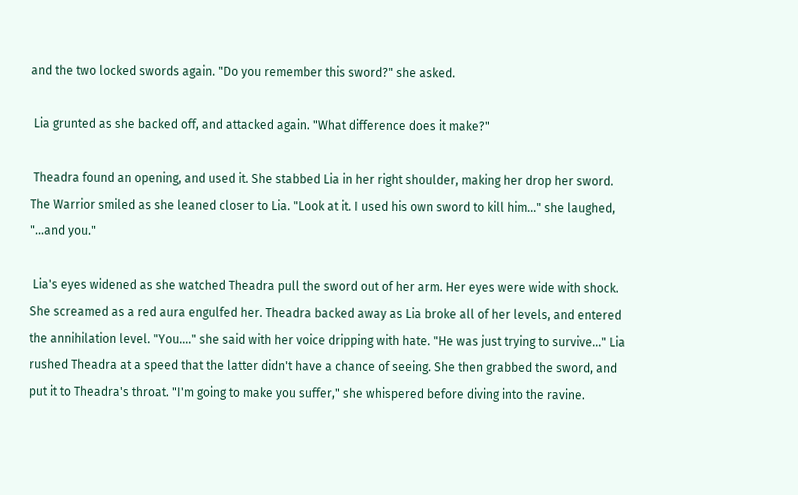and the two locked swords again. "Do you remember this sword?" she asked.

 Lia grunted as she backed off, and attacked again. "What difference does it make?"

 Theadra found an opening, and used it. She stabbed Lia in her right shoulder, making her drop her sword. The Warrior smiled as she leaned closer to Lia. "Look at it. I used his own sword to kill him..." she laughed, "...and you."

 Lia's eyes widened as she watched Theadra pull the sword out of her arm. Her eyes were wide with shock. She screamed as a red aura engulfed her. Theadra backed away as Lia broke all of her levels, and entered the annihilation level. "You...." she said with her voice dripping with hate. "He was just trying to survive..." Lia rushed Theadra at a speed that the latter didn't have a chance of seeing. She then grabbed the sword, and put it to Theadra's throat. "I'm going to make you suffer," she whispered before diving into the ravine.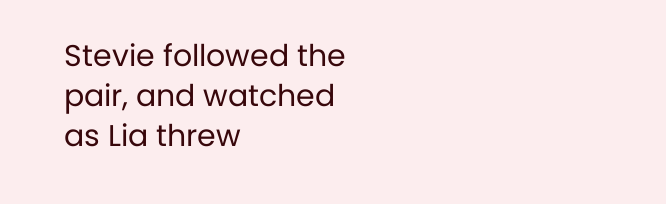Stevie followed the pair, and watched as Lia threw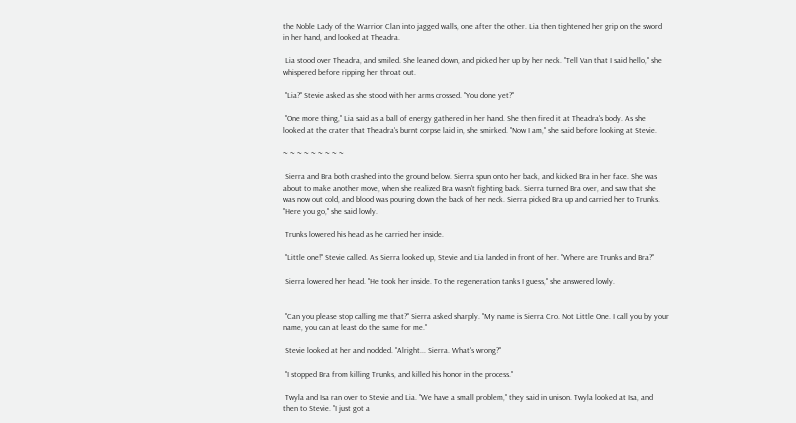the Noble Lady of the Warrior Clan into jagged walls, one after the other. Lia then tightened her grip on the sword in her hand, and looked at Theadra.

 Lia stood over Theadra, and smiled. She leaned down, and picked her up by her neck. "Tell Van that I said hello," she whispered before ripping her throat out.

 "Lia?" Stevie asked as she stood with her arms crossed. "You done yet?"

 "One more thing," Lia said as a ball of energy gathered in her hand. She then fired it at Theadra's body. As she looked at the crater that Theadra's burnt corpse laid in, she smirked. "Now I am," she said before looking at Stevie.

~ ~ ~ ~ ~ ~ ~ ~ ~

 Sierra and Bra both crashed into the ground below. Sierra spun onto her back, and kicked Bra in her face. She was about to make another move, when she realized Bra wasn't fighting back. Sierra turned Bra over, and saw that she was now out cold, and blood was pouring down the back of her neck. Sierra picked Bra up and carried her to Trunks. "Here you go," she said lowly.

 Trunks lowered his head as he carried her inside.

 "Little one!" Stevie called. As Sierra looked up, Stevie and Lia landed in front of her. "Where are Trunks and Bra?"

 Sierra lowered her head. "He took her inside. To the regeneration tanks I guess," she answered lowly.


 "Can you please stop calling me that?" Sierra asked sharply. "My name is Sierra Cro. Not Little One. I call you by your name, you can at least do the same for me."

 Stevie looked at her and nodded. "Alright... Sierra. What's wrong?"

 "I stopped Bra from killing Trunks, and killed his honor in the process."

 Twyla and Isa ran over to Stevie and Lia. "We have a small problem," they said in unison. Twyla looked at Isa, and then to Stevie. "I just got a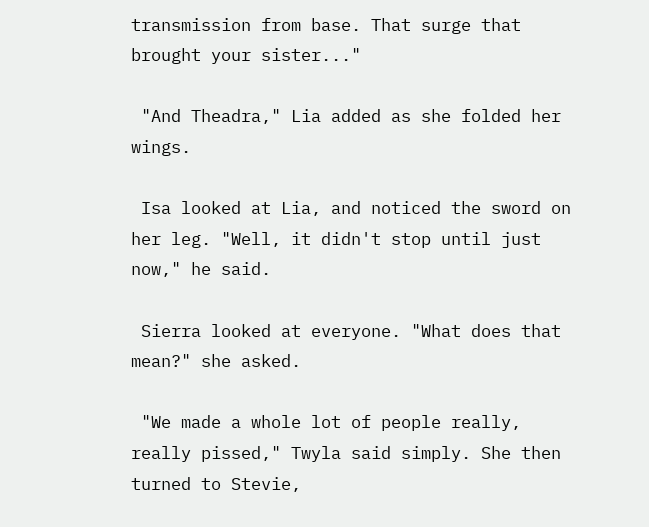transmission from base. That surge that brought your sister..."

 "And Theadra," Lia added as she folded her wings.

 Isa looked at Lia, and noticed the sword on her leg. "Well, it didn't stop until just now," he said.

 Sierra looked at everyone. "What does that mean?" she asked.

 "We made a whole lot of people really, really pissed," Twyla said simply. She then turned to Stevie,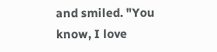and smiled. "You know, I love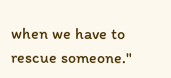when we have to rescue someone."